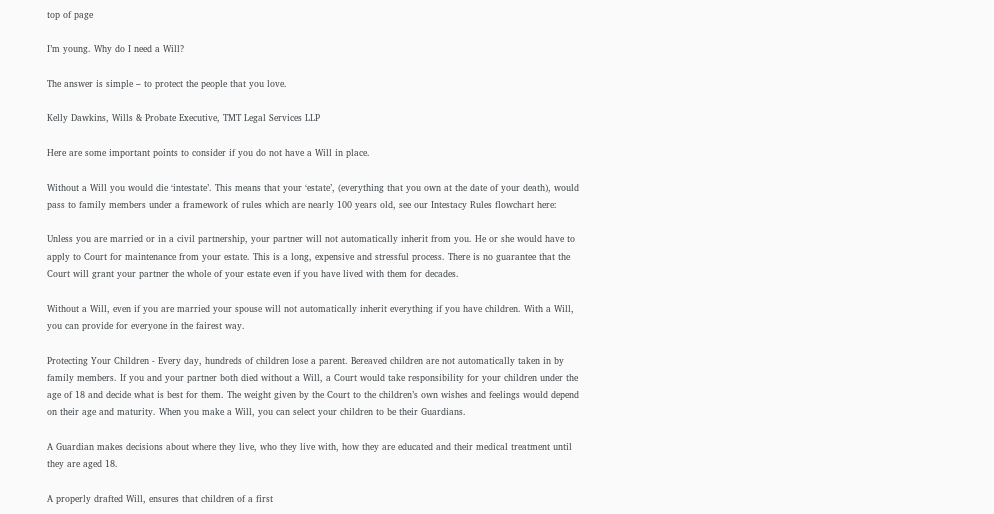top of page

I’m young. Why do I need a Will?

The answer is simple – to protect the people that you love.

Kelly Dawkins, Wills & Probate Executive, TMT Legal Services LLP

Here are some important points to consider if you do not have a Will in place.

Without a Will you would die ‘intestate’. This means that your ‘estate’, (everything that you own at the date of your death), would pass to family members under a framework of rules which are nearly 100 years old, see our Intestacy Rules flowchart here:

Unless you are married or in a civil partnership, your partner will not automatically inherit from you. He or she would have to apply to Court for maintenance from your estate. This is a long, expensive and stressful process. There is no guarantee that the Court will grant your partner the whole of your estate even if you have lived with them for decades.

Without a Will, even if you are married your spouse will not automatically inherit everything if you have children. With a Will, you can provide for everyone in the fairest way.

Protecting Your Children - Every day, hundreds of children lose a parent. Bereaved children are not automatically taken in by family members. If you and your partner both died without a Will, a Court would take responsibility for your children under the age of 18 and decide what is best for them. The weight given by the Court to the children’s own wishes and feelings would depend on their age and maturity. When you make a Will, you can select your children to be their Guardians.

A Guardian makes decisions about where they live, who they live with, how they are educated and their medical treatment until they are aged 18.

A properly drafted Will, ensures that children of a first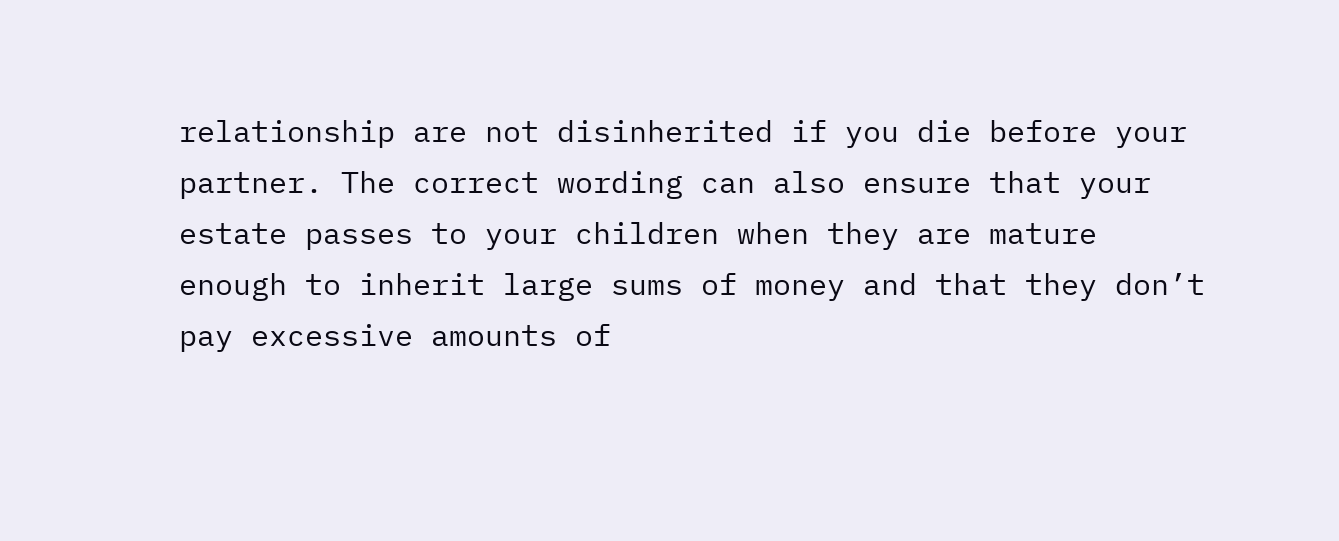relationship are not disinherited if you die before your partner. The correct wording can also ensure that your estate passes to your children when they are mature enough to inherit large sums of money and that they don’t pay excessive amounts of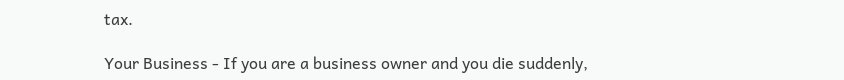tax.

Your Business - If you are a business owner and you die suddenly,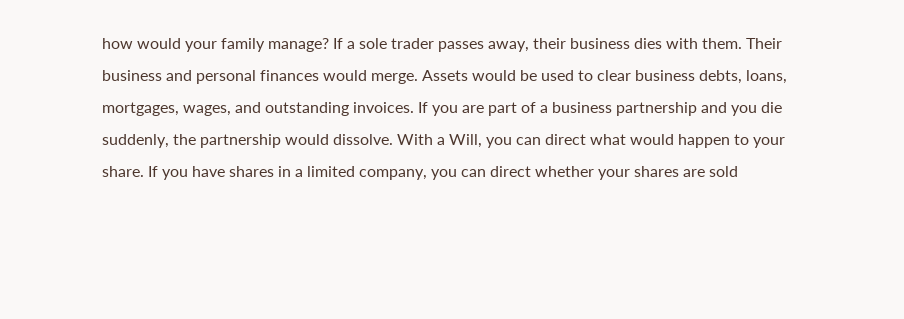how would your family manage? If a sole trader passes away, their business dies with them. Their business and personal finances would merge. Assets would be used to clear business debts, loans, mortgages, wages, and outstanding invoices. If you are part of a business partnership and you die suddenly, the partnership would dissolve. With a Will, you can direct what would happen to your share. If you have shares in a limited company, you can direct whether your shares are sold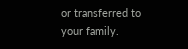or transferred to your family.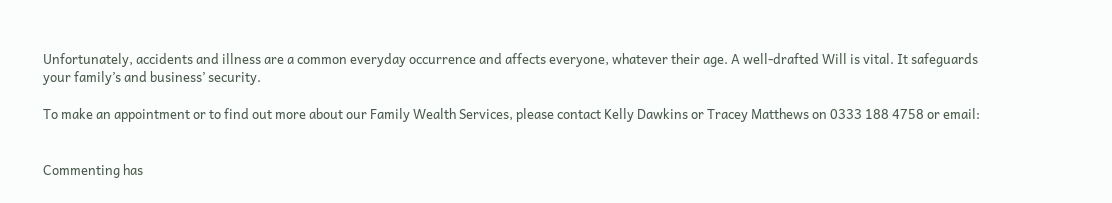Unfortunately, accidents and illness are a common everyday occurrence and affects everyone, whatever their age. A well-drafted Will is vital. It safeguards your family’s and business’ security.

To make an appointment or to find out more about our Family Wealth Services, please contact Kelly Dawkins or Tracey Matthews on 0333 188 4758 or email:


Commenting has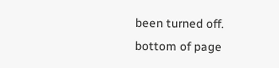been turned off.
bottom of page